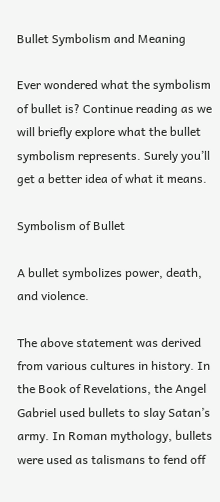Bullet Symbolism and Meaning

Ever wondered what the symbolism of bullet is? Continue reading as we will briefly explore what the bullet symbolism represents. Surely you’ll get a better idea of what it means.

Symbolism of Bullet

A bullet symbolizes power, death, and violence.

The above statement was derived from various cultures in history. In the Book of Revelations, the Angel Gabriel used bullets to slay Satan’s army. In Roman mythology, bullets were used as talismans to fend off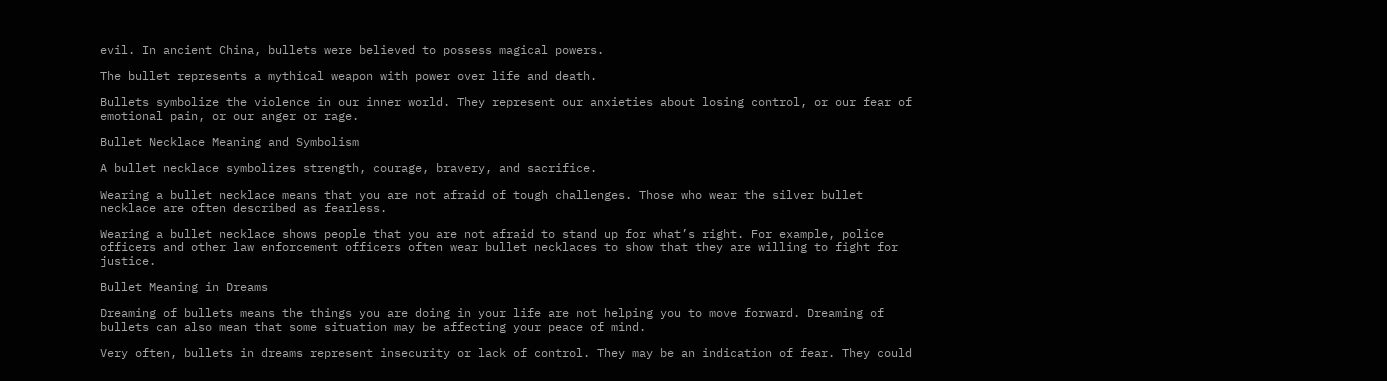evil. In ancient China, bullets were believed to possess magical powers.

The bullet represents a mythical weapon with power over life and death.

Bullets symbolize the violence in our inner world. They represent our anxieties about losing control, or our fear of emotional pain, or our anger or rage.

Bullet Necklace Meaning and Symbolism

A bullet necklace symbolizes strength, courage, bravery, and sacrifice.

Wearing a bullet necklace means that you are not afraid of tough challenges. Those who wear the silver bullet necklace are often described as fearless.

Wearing a bullet necklace shows people that you are not afraid to stand up for what’s right. For example, police officers and other law enforcement officers often wear bullet necklaces to show that they are willing to fight for justice.

Bullet Meaning in Dreams

Dreaming of bullets means the things you are doing in your life are not helping you to move forward. Dreaming of bullets can also mean that some situation may be affecting your peace of mind.

Very often, bullets in dreams represent insecurity or lack of control. They may be an indication of fear. They could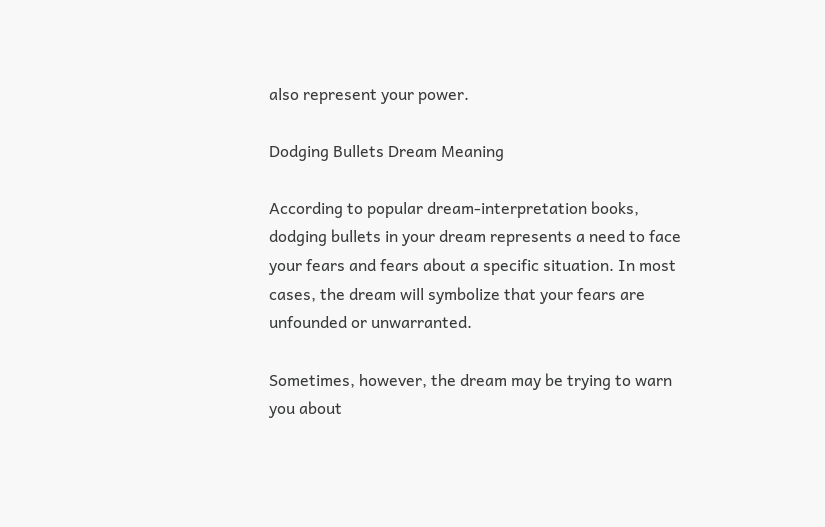also represent your power.

Dodging Bullets Dream Meaning

According to popular dream-interpretation books, dodging bullets in your dream represents a need to face your fears and fears about a specific situation. In most cases, the dream will symbolize that your fears are unfounded or unwarranted.

Sometimes, however, the dream may be trying to warn you about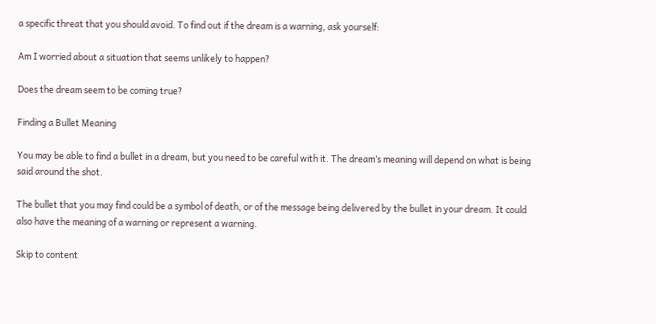a specific threat that you should avoid. To find out if the dream is a warning, ask yourself:

Am I worried about a situation that seems unlikely to happen?

Does the dream seem to be coming true?

Finding a Bullet Meaning

You may be able to find a bullet in a dream, but you need to be careful with it. The dream’s meaning will depend on what is being said around the shot.

The bullet that you may find could be a symbol of death, or of the message being delivered by the bullet in your dream. It could also have the meaning of a warning or represent a warning.

Skip to content